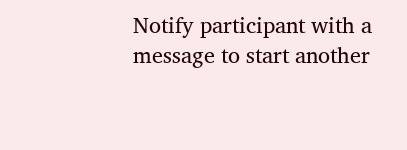Notify participant with a message to start another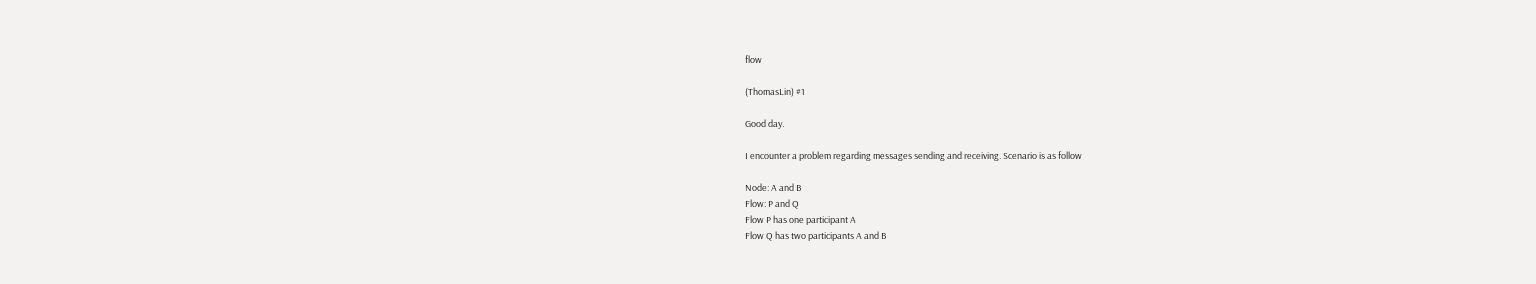flow

(ThomasLin) #1

Good day.

I encounter a problem regarding messages sending and receiving. Scenario is as follow

Node: A and B
Flow: P and Q
Flow P has one participant A
Flow Q has two participants A and B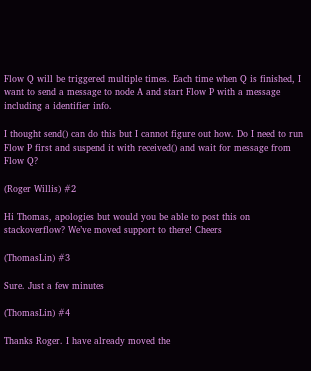Flow Q will be triggered multiple times. Each time when Q is finished, I want to send a message to node A and start Flow P with a message including a identifier info.

I thought send() can do this but I cannot figure out how. Do I need to run Flow P first and suspend it with received() and wait for message from Flow Q?

(Roger Willis) #2

Hi Thomas, apologies but would you be able to post this on stackoverflow? We’ve moved support to there! Cheers

(ThomasLin) #3

Sure. Just a few minutes

(ThomasLin) #4

Thanks Roger. I have already moved the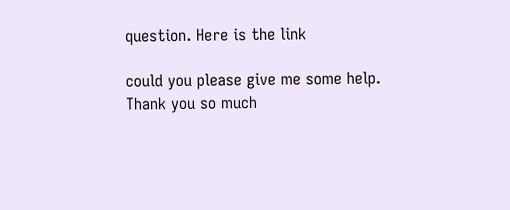question. Here is the link

could you please give me some help.
Thank you so much